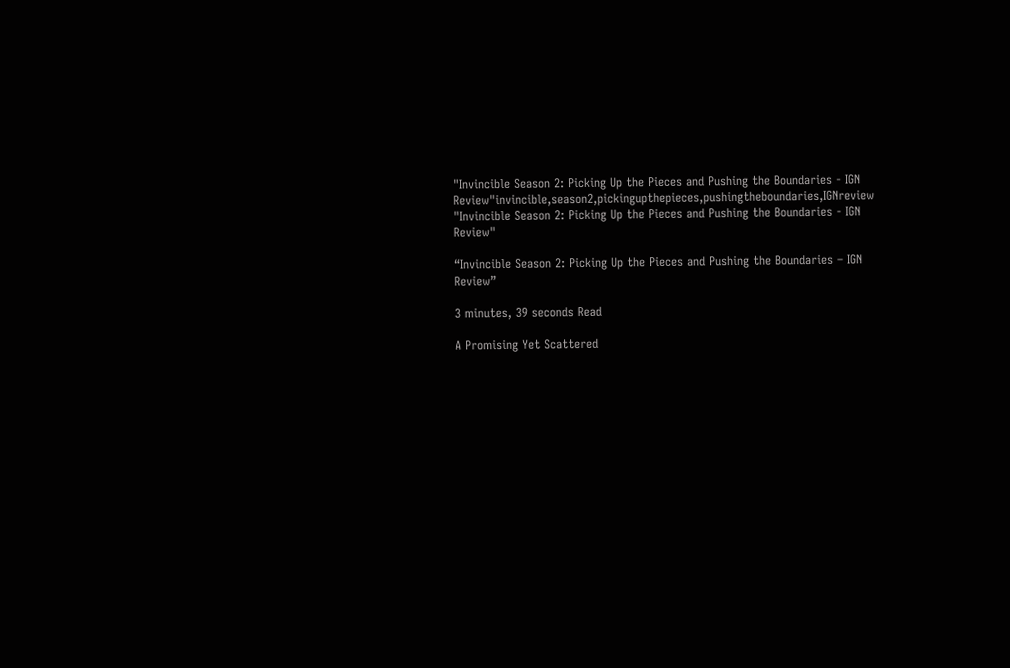"Invincible Season 2: Picking Up the Pieces and Pushing the Boundaries - IGN Review"invincible,season2,pickingupthepieces,pushingtheboundaries,IGNreview
"Invincible Season 2: Picking Up the Pieces and Pushing the Boundaries - IGN Review"

“Invincible Season 2: Picking Up the Pieces and Pushing the Boundaries – IGN Review”

3 minutes, 39 seconds Read

A Promising Yet Scattered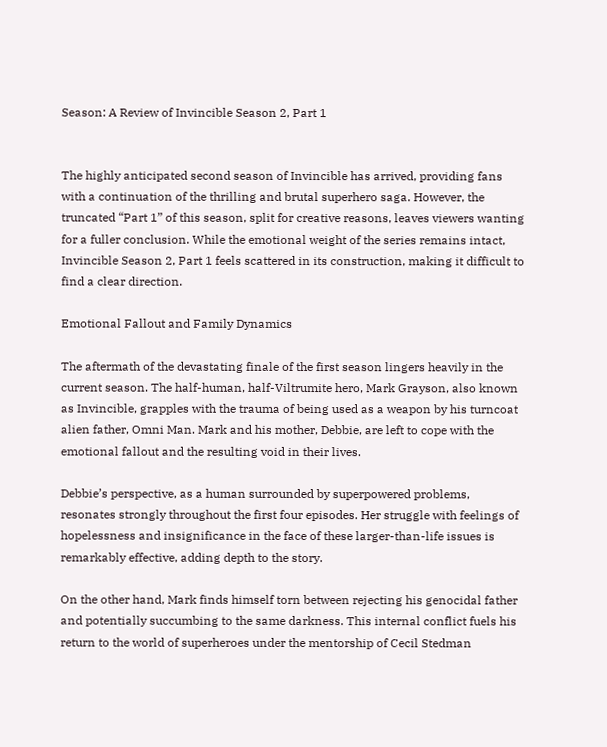Season: A Review of Invincible Season 2, Part 1


The highly anticipated second season of Invincible has arrived, providing fans with a continuation of the thrilling and brutal superhero saga. However, the truncated “Part 1” of this season, split for creative reasons, leaves viewers wanting for a fuller conclusion. While the emotional weight of the series remains intact, Invincible Season 2, Part 1 feels scattered in its construction, making it difficult to find a clear direction.

Emotional Fallout and Family Dynamics

The aftermath of the devastating finale of the first season lingers heavily in the current season. The half-human, half-Viltrumite hero, Mark Grayson, also known as Invincible, grapples with the trauma of being used as a weapon by his turncoat alien father, Omni Man. Mark and his mother, Debbie, are left to cope with the emotional fallout and the resulting void in their lives.

Debbie’s perspective, as a human surrounded by superpowered problems, resonates strongly throughout the first four episodes. Her struggle with feelings of hopelessness and insignificance in the face of these larger-than-life issues is remarkably effective, adding depth to the story.

On the other hand, Mark finds himself torn between rejecting his genocidal father and potentially succumbing to the same darkness. This internal conflict fuels his return to the world of superheroes under the mentorship of Cecil Stedman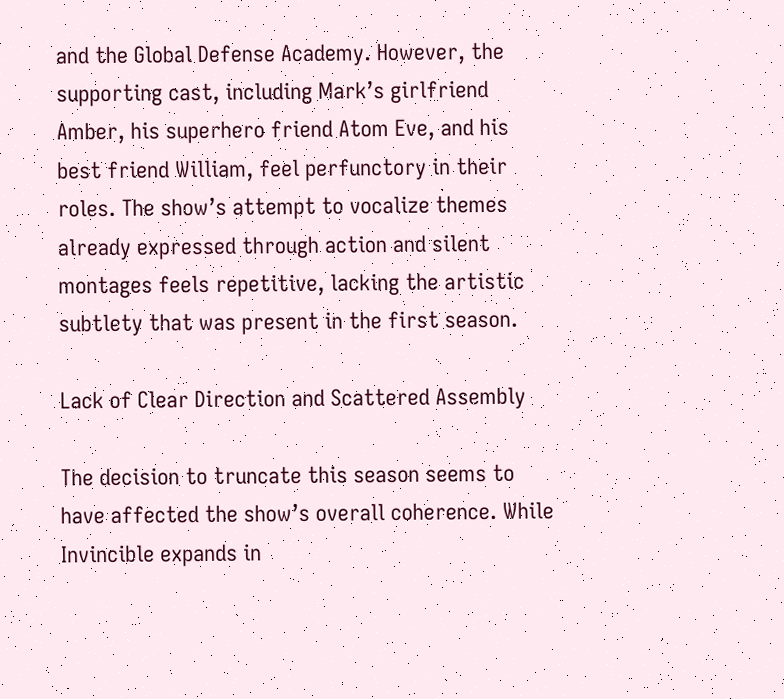and the Global Defense Academy. However, the supporting cast, including Mark’s girlfriend Amber, his superhero friend Atom Eve, and his best friend William, feel perfunctory in their roles. The show’s attempt to vocalize themes already expressed through action and silent montages feels repetitive, lacking the artistic subtlety that was present in the first season.

Lack of Clear Direction and Scattered Assembly

The decision to truncate this season seems to have affected the show’s overall coherence. While Invincible expands in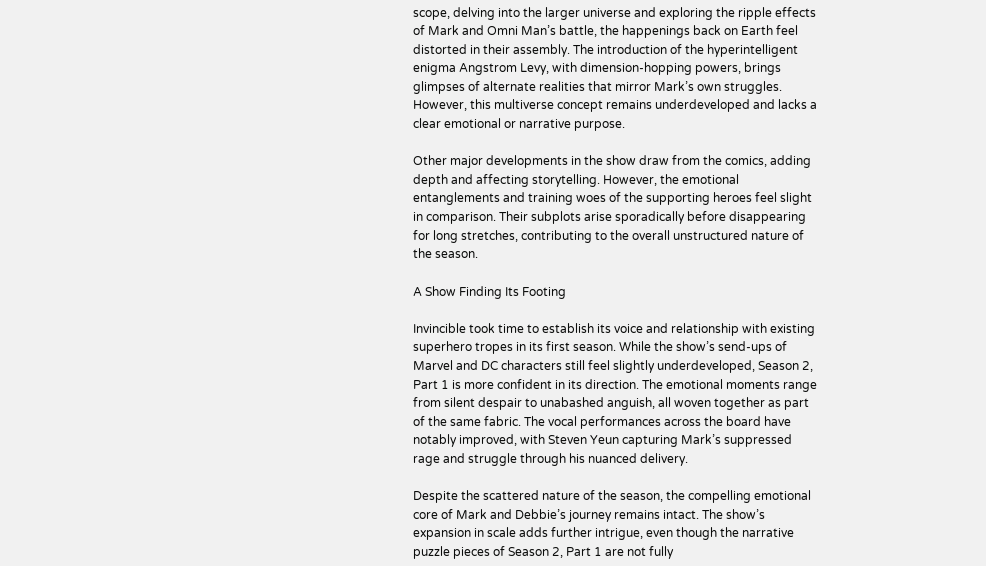scope, delving into the larger universe and exploring the ripple effects of Mark and Omni Man’s battle, the happenings back on Earth feel distorted in their assembly. The introduction of the hyperintelligent enigma Angstrom Levy, with dimension-hopping powers, brings glimpses of alternate realities that mirror Mark’s own struggles. However, this multiverse concept remains underdeveloped and lacks a clear emotional or narrative purpose.

Other major developments in the show draw from the comics, adding depth and affecting storytelling. However, the emotional entanglements and training woes of the supporting heroes feel slight in comparison. Their subplots arise sporadically before disappearing for long stretches, contributing to the overall unstructured nature of the season.

A Show Finding Its Footing

Invincible took time to establish its voice and relationship with existing superhero tropes in its first season. While the show’s send-ups of Marvel and DC characters still feel slightly underdeveloped, Season 2, Part 1 is more confident in its direction. The emotional moments range from silent despair to unabashed anguish, all woven together as part of the same fabric. The vocal performances across the board have notably improved, with Steven Yeun capturing Mark’s suppressed rage and struggle through his nuanced delivery.

Despite the scattered nature of the season, the compelling emotional core of Mark and Debbie’s journey remains intact. The show’s expansion in scale adds further intrigue, even though the narrative puzzle pieces of Season 2, Part 1 are not fully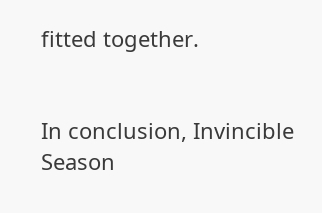fitted together.


In conclusion, Invincible Season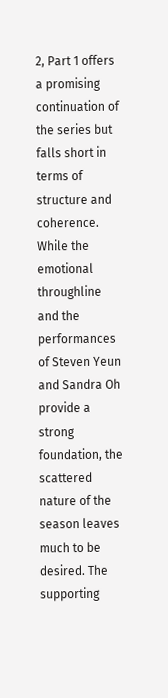2, Part 1 offers a promising continuation of the series but falls short in terms of structure and coherence. While the emotional throughline and the performances of Steven Yeun and Sandra Oh provide a strong foundation, the scattered nature of the season leaves much to be desired. The supporting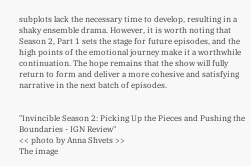subplots lack the necessary time to develop, resulting in a shaky ensemble drama. However, it is worth noting that Season 2, Part 1 sets the stage for future episodes, and the high points of the emotional journey make it a worthwhile continuation. The hope remains that the show will fully return to form and deliver a more cohesive and satisfying narrative in the next batch of episodes.


"Invincible Season 2: Picking Up the Pieces and Pushing the Boundaries - IGN Review"
<< photo by Anna Shvets >>
The image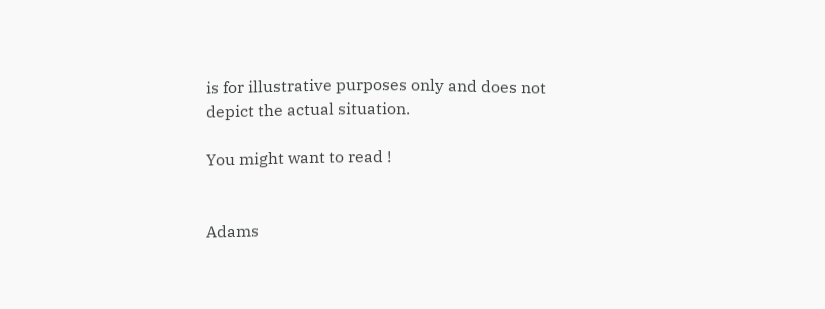is for illustrative purposes only and does not depict the actual situation.

You might want to read !


Adams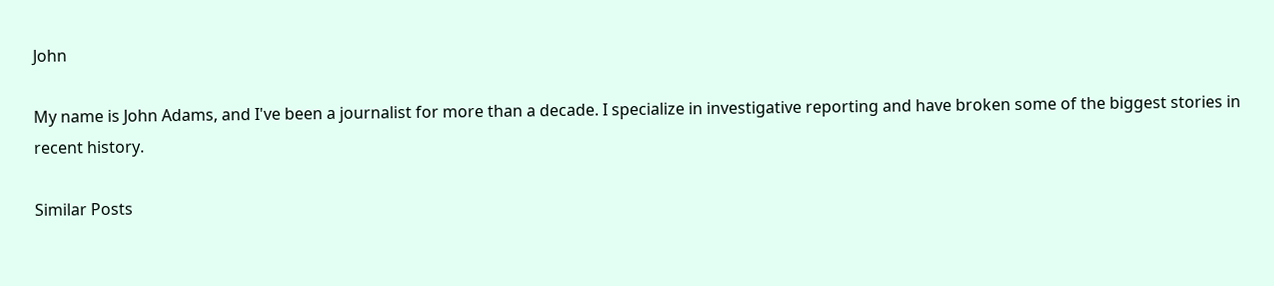John

My name is John Adams, and I've been a journalist for more than a decade. I specialize in investigative reporting and have broken some of the biggest stories in recent history.

Similar Posts